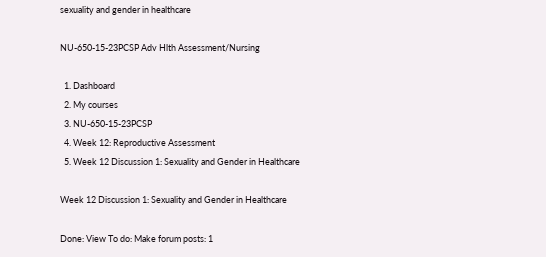sexuality and gender in healthcare

NU-650-15-23PCSP Adv Hlth Assessment/Nursing

  1. Dashboard
  2. My courses
  3. NU-650-15-23PCSP
  4. Week 12: Reproductive Assessment
  5. Week 12 Discussion 1: Sexuality and Gender in Healthcare

Week 12 Discussion 1: Sexuality and Gender in Healthcare

Done: View To do: Make forum posts: 1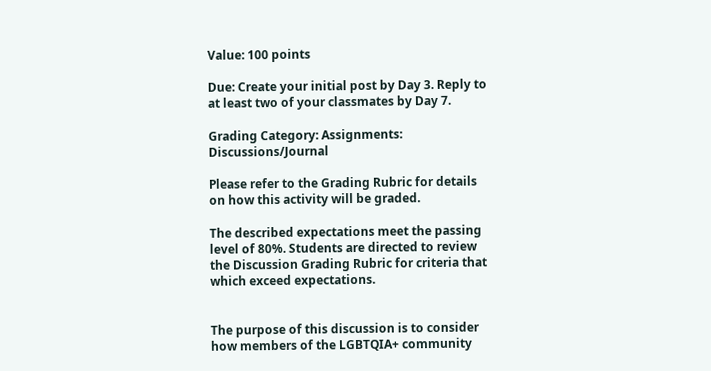Value: 100 points

Due: Create your initial post by Day 3. Reply to at least two of your classmates by Day 7.

Grading Category: Assignments: Discussions/Journal

Please refer to the Grading Rubric for details on how this activity will be graded.

The described expectations meet the passing level of 80%. Students are directed to review the Discussion Grading Rubric for criteria that which exceed expectations.


The purpose of this discussion is to consider how members of the LGBTQIA+ community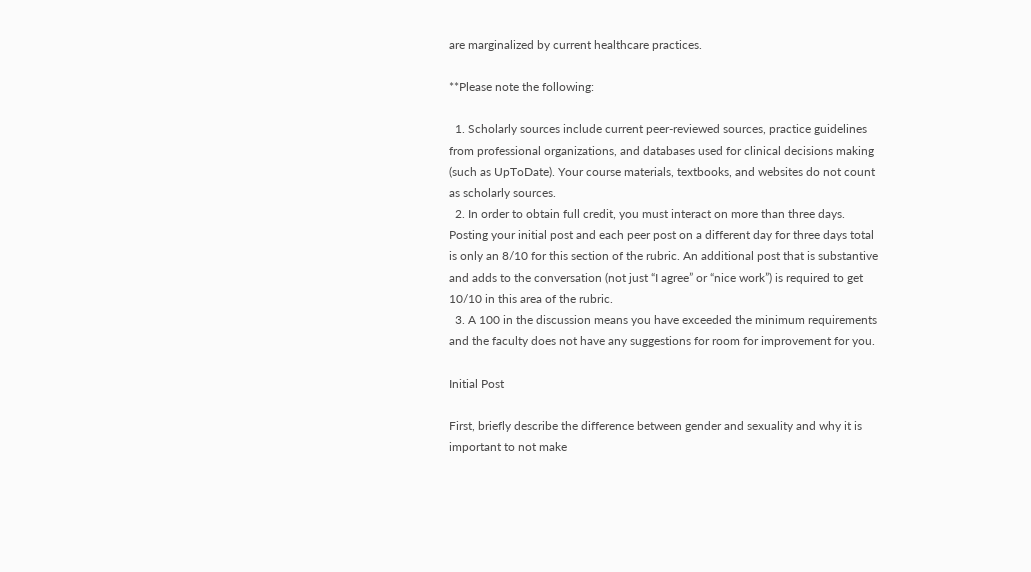are marginalized by current healthcare practices.

**Please note the following:

  1. Scholarly sources include current peer-reviewed sources, practice guidelines from professional organizations, and databases used for clinical decisions making (such as UpToDate). Your course materials, textbooks, and websites do not count as scholarly sources.
  2. In order to obtain full credit, you must interact on more than three days. Posting your initial post and each peer post on a different day for three days total is only an 8/10 for this section of the rubric. An additional post that is substantive and adds to the conversation (not just “I agree” or “nice work”) is required to get 10/10 in this area of the rubric.
  3. A 100 in the discussion means you have exceeded the minimum requirements and the faculty does not have any suggestions for room for improvement for you.

Initial Post

First, briefly describe the difference between gender and sexuality and why it is important to not make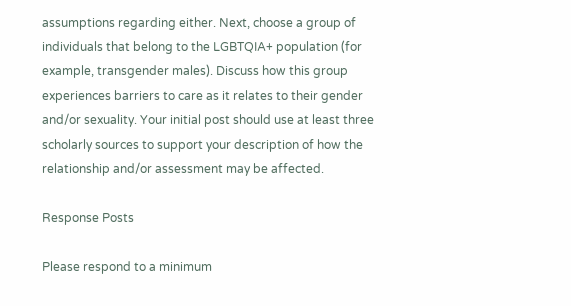assumptions regarding either. Next, choose a group of individuals that belong to the LGBTQIA+ population (for example, transgender males). Discuss how this group experiences barriers to care as it relates to their gender and/or sexuality. Your initial post should use at least three scholarly sources to support your description of how the relationship and/or assessment may be affected.

Response Posts

Please respond to a minimum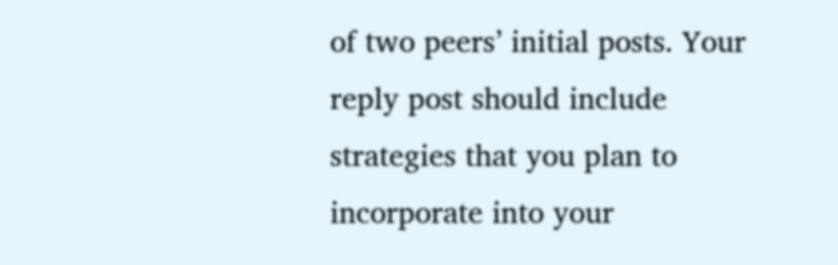of two peers’ initial posts. Your reply post should include strategies that you plan to incorporate into your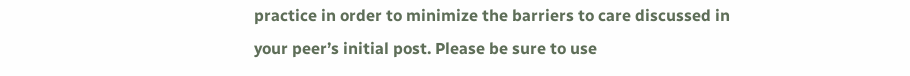practice in order to minimize the barriers to care discussed in your peer’s initial post. Please be sure to use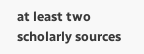at least two scholarly sources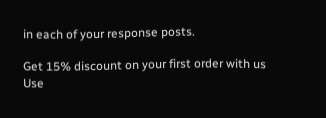in each of your response posts.

Get 15% discount on your first order with us
Use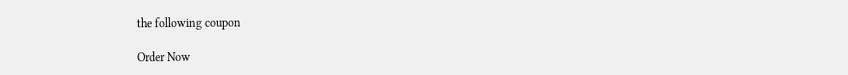the following coupon

Order Now